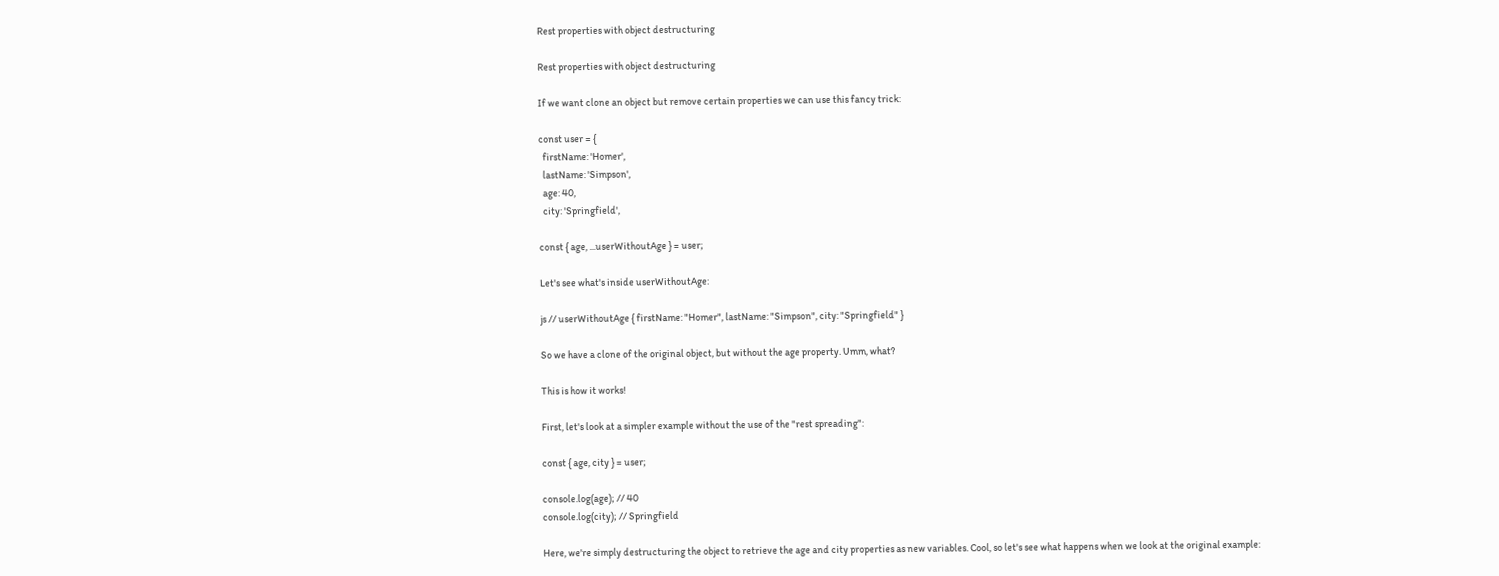Rest properties with object destructuring

Rest properties with object destructuring

If we want clone an object but remove certain properties we can use this fancy trick:

const user = {
  firstName: 'Homer',
  lastName: 'Simpson',
  age: 40,
  city: 'Springfield',

const { age, ...userWithoutAge } = user;

Let's see what's inside userWithoutAge:

js // userWithoutAge { firstName: "Homer", lastName: "Simpson", city: "Springfield" }

So we have a clone of the original object, but without the age property. Umm, what?

This is how it works!

First, let's look at a simpler example without the use of the "rest spreading":

const { age, city } = user;

console.log(age); // 40
console.log(city); // Springfield

Here, we're simply destructuring the object to retrieve the age and city properties as new variables. Cool, so let's see what happens when we look at the original example: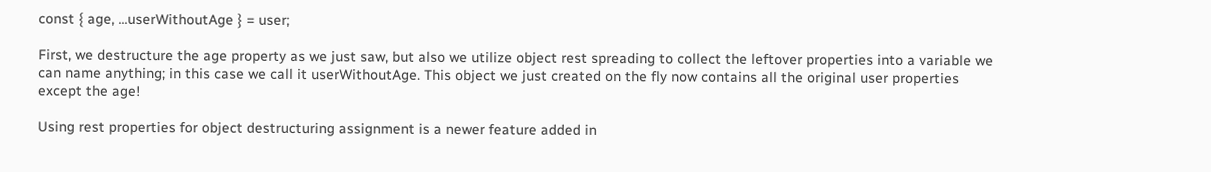const { age, ...userWithoutAge } = user;

First, we destructure the age property as we just saw, but also we utilize object rest spreading to collect the leftover properties into a variable we can name anything; in this case we call it userWithoutAge. This object we just created on the fly now contains all the original user properties except the age!

Using rest properties for object destructuring assignment is a newer feature added in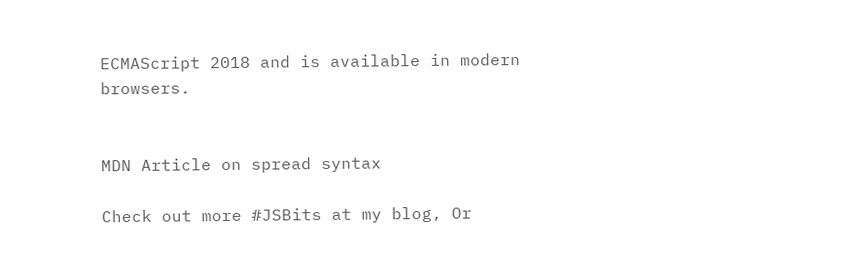ECMAScript 2018 and is available in modern browsers.


MDN Article on spread syntax

Check out more #JSBits at my blog, Or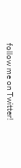follow me on Twitter!